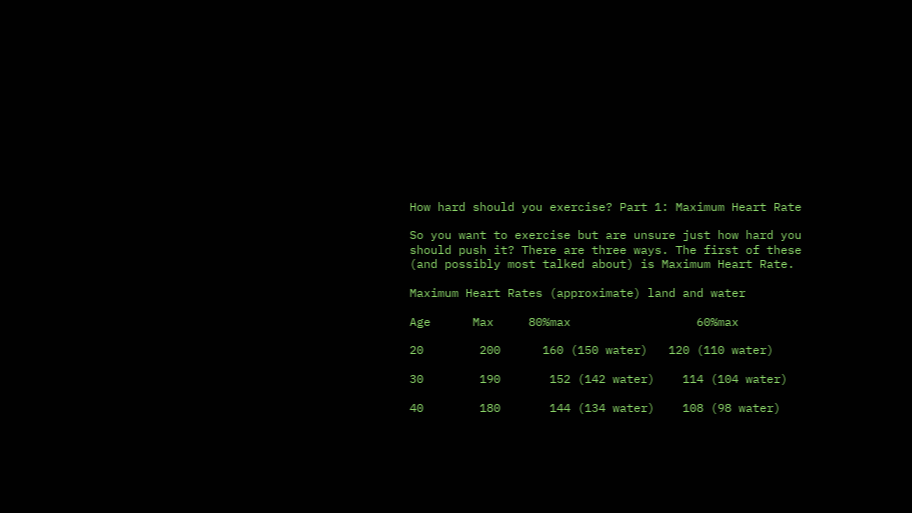How hard should you exercise? Part 1: Maximum Heart Rate

So you want to exercise but are unsure just how hard you should push it? There are three ways. The first of these (and possibly most talked about) is Maximum Heart Rate.

Maximum Heart Rates (approximate) land and water

Age      Max     80%max                  60%max

20        200      160 (150 water)   120 (110 water)

30        190       152 (142 water)    114 (104 water)

40        180       144 (134 water)    108 (98 water)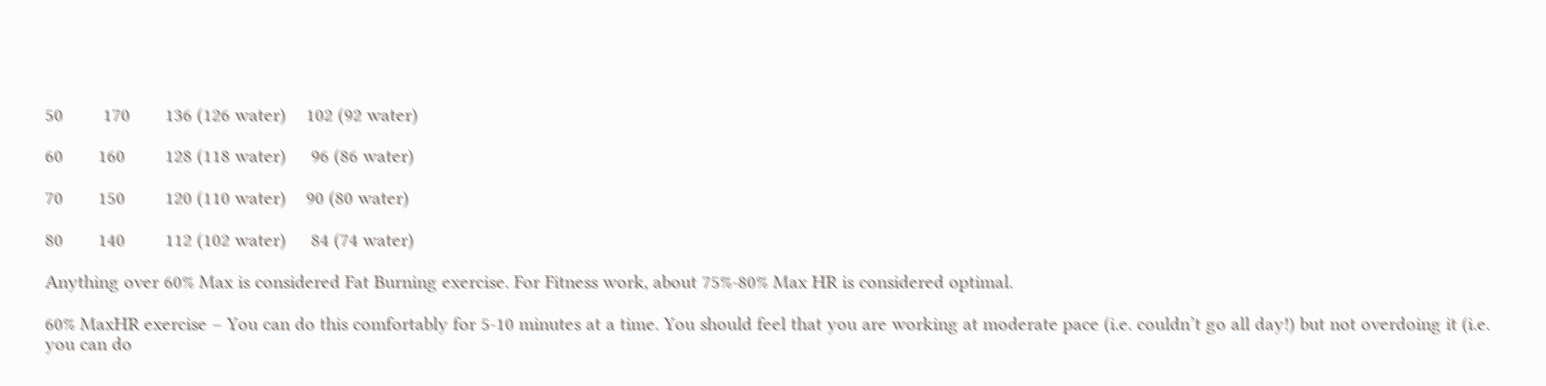50        170       136 (126 water)    102 (92 water)

60       160        128 (118 water)     96 (86 water)

70       150        120 (110 water)    90 (80 water)

80       140        112 (102 water)     84 (74 water)

Anything over 60% Max is considered Fat Burning exercise. For Fitness work, about 75%-80% Max HR is considered optimal.

60% MaxHR exercise – You can do this comfortably for 5-10 minutes at a time. You should feel that you are working at moderate pace (i.e. couldn’t go all day!) but not overdoing it (i.e. you can do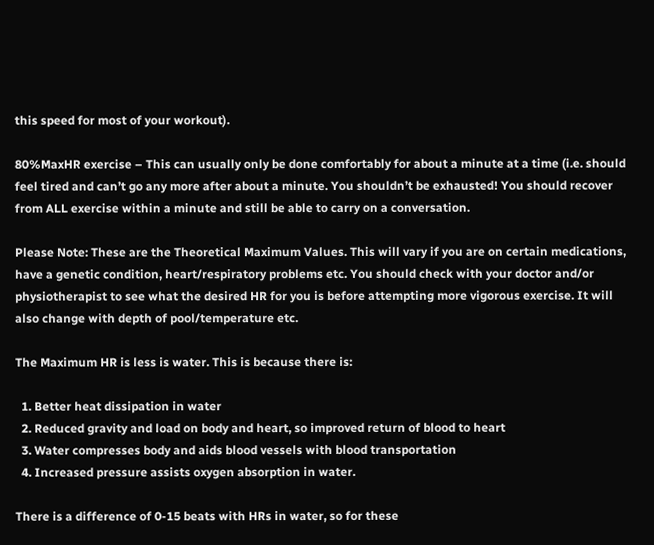this speed for most of your workout).

80%MaxHR exercise – This can usually only be done comfortably for about a minute at a time (i.e. should feel tired and can’t go any more after about a minute. You shouldn’t be exhausted! You should recover from ALL exercise within a minute and still be able to carry on a conversation.

Please Note: These are the Theoretical Maximum Values. This will vary if you are on certain medications, have a genetic condition, heart/respiratory problems etc. You should check with your doctor and/or physiotherapist to see what the desired HR for you is before attempting more vigorous exercise. It will also change with depth of pool/temperature etc.

The Maximum HR is less is water. This is because there is:

  1. Better heat dissipation in water
  2. Reduced gravity and load on body and heart, so improved return of blood to heart
  3. Water compresses body and aids blood vessels with blood transportation
  4. Increased pressure assists oxygen absorption in water.

There is a difference of 0-15 beats with HRs in water, so for these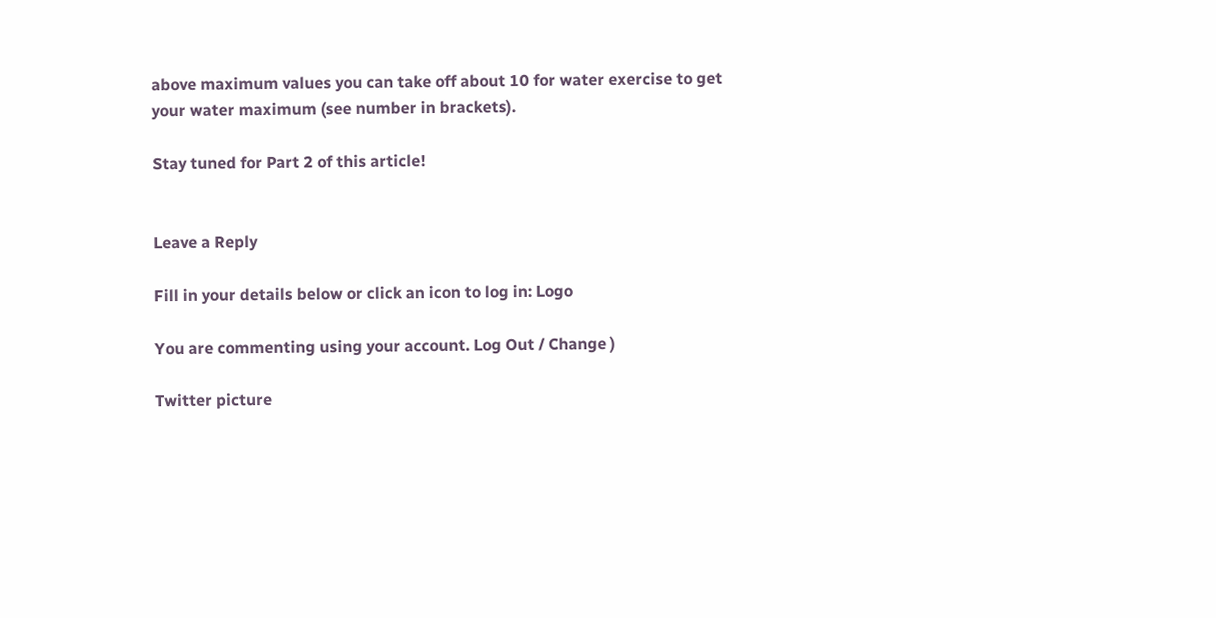above maximum values you can take off about 10 for water exercise to get your water maximum (see number in brackets).

Stay tuned for Part 2 of this article!


Leave a Reply

Fill in your details below or click an icon to log in: Logo

You are commenting using your account. Log Out / Change )

Twitter picture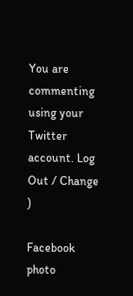You are commenting using your Twitter account. Log Out / Change )

Facebook photo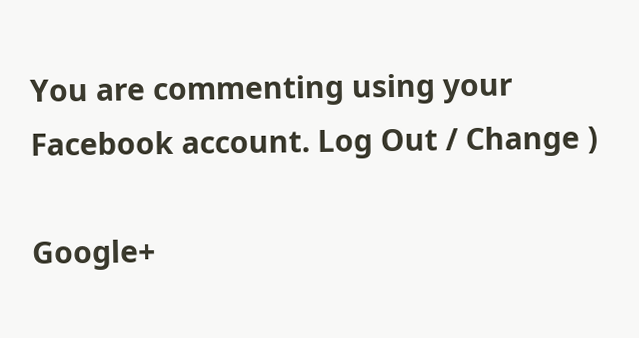You are commenting using your Facebook account. Log Out / Change )

Google+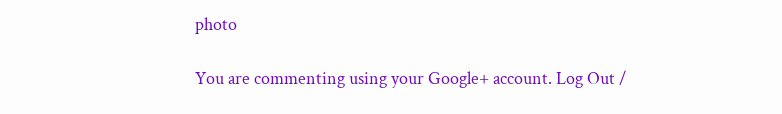photo

You are commenting using your Google+ account. Log Out /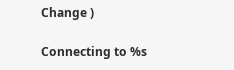Change )

Connecting to %s